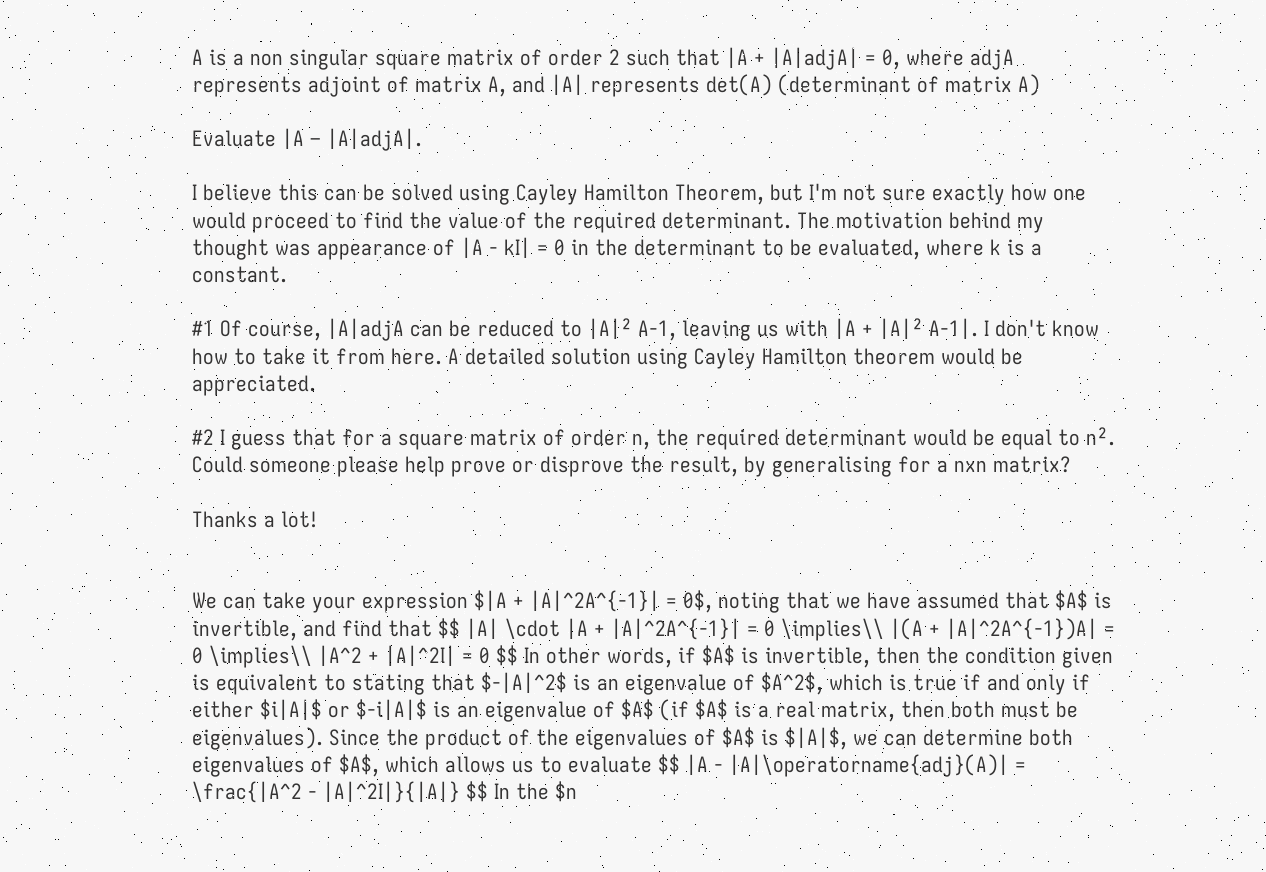A is a non singular square matrix of order 2 such that |A + |A|adjA| = 0, where adjA represents adjoint of matrix A, and |A| represents det(A) (determinant of matrix A)

Evaluate |A – |A|adjA|.

I believe this can be solved using Cayley Hamilton Theorem, but I'm not sure exactly how one would proceed to find the value of the required determinant. The motivation behind my thought was appearance of |A - kI| = 0 in the determinant to be evaluated, where k is a constant.

#1 Of course, |A|adjA can be reduced to |A|² A-1, leaving us with |A + |A|² A-1|. I don't know how to take it from here. A detailed solution using Cayley Hamilton theorem would be appreciated.

#2 I guess that for a square matrix of order n, the required determinant would be equal to n². Could someone please help prove or disprove the result, by generalising for a nxn matrix?

Thanks a lot!


We can take your expression $|A + |A|^2A^{-1}| = 0$, noting that we have assumed that $A$ is invertible, and find that $$ |A| \cdot |A + |A|^2A^{-1}| = 0 \implies\\ |(A + |A|^2A^{-1})A| = 0 \implies\\ |A^2 + |A|^2I| = 0 $$ In other words, if $A$ is invertible, then the condition given is equivalent to stating that $-|A|^2$ is an eigenvalue of $A^2$, which is true if and only if either $i|A|$ or $-i|A|$ is an eigenvalue of $A$ (if $A$ is a real matrix, then both must be eigenvalues). Since the product of the eigenvalues of $A$ is $|A|$, we can determine both eigenvalues of $A$, which allows us to evaluate $$ |A - |A|\operatorname{adj}(A)| = \frac{|A^2 - |A|^2I|}{|A|} $$ In the $n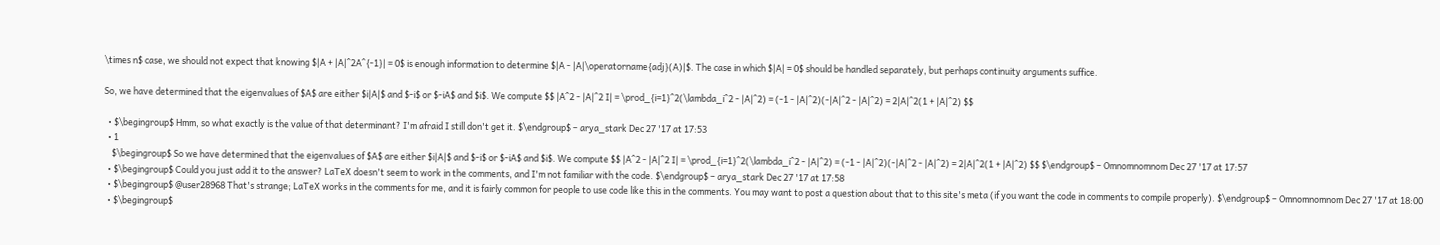\times n$ case, we should not expect that knowing $|A + |A|^2A^{-1}| = 0$ is enough information to determine $|A - |A|\operatorname{adj}(A)|$. The case in which $|A| = 0$ should be handled separately, but perhaps continuity arguments suffice.

So, we have determined that the eigenvalues of $A$ are either $i|A|$ and $-i$ or $-iA$ and $i$. We compute $$ |A^2 - |A|^2 I| = \prod_{i=1}^2(\lambda_i^2 - |A|^2) = (-1 - |A|^2)(-|A|^2 - |A|^2) = 2|A|^2(1 + |A|^2) $$

  • $\begingroup$ Hmm, so what exactly is the value of that determinant? I'm afraid I still don't get it. $\endgroup$ – arya_stark Dec 27 '17 at 17:53
  • 1
    $\begingroup$ So we have determined that the eigenvalues of $A$ are either $i|A|$ and $-i$ or $-iA$ and $i$. We compute $$ |A^2 - |A|^2 I| = \prod_{i=1}^2(\lambda_i^2 - |A|^2) = (-1 - |A|^2)(-|A|^2 - |A|^2) = 2|A|^2(1 + |A|^2) $$ $\endgroup$ – Omnomnomnom Dec 27 '17 at 17:57
  • $\begingroup$ Could you just add it to the answer? LaTeX doesn't seem to work in the comments, and I'm not familiar with the code. $\endgroup$ – arya_stark Dec 27 '17 at 17:58
  • $\begingroup$ @user28968 That's strange; LaTeX works in the comments for me, and it is fairly common for people to use code like this in the comments. You may want to post a question about that to this site's meta (if you want the code in comments to compile properly). $\endgroup$ – Omnomnomnom Dec 27 '17 at 18:00
  • $\begingroup$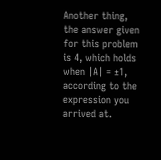Another thing, the answer given for this problem is 4, which holds when |A| = ±1, according to the expression you arrived at.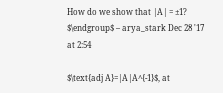How do we show that |A| = ±1? $\endgroup$ – arya_stark Dec 28 '17 at 2:54

$\text{adj A}=|A|A^{-1}$, at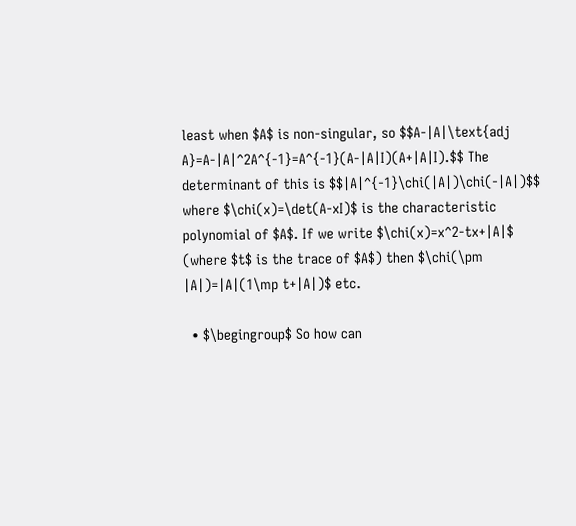least when $A$ is non-singular, so $$A-|A|\text{adj A}=A-|A|^2A^{-1}=A^{-1}(A-|A|I)(A+|A|I).$$ The determinant of this is $$|A|^{-1}\chi(|A|)\chi(-|A|)$$ where $\chi(x)=\det(A-xI)$ is the characteristic polynomial of $A$. If we write $\chi(x)=x^2-tx+|A|$ (where $t$ is the trace of $A$) then $\chi(\pm |A|)=|A|(1\mp t+|A|)$ etc.

  • $\begingroup$ So how can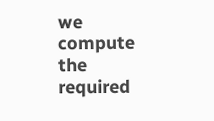we compute the required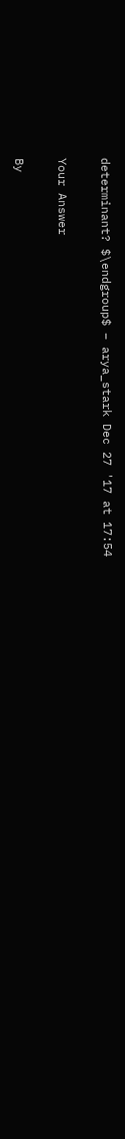determinant? $\endgroup$ – arya_stark Dec 27 '17 at 17:54

Your Answer

By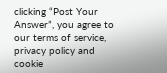clicking “Post Your Answer”, you agree to our terms of service, privacy policy and cookie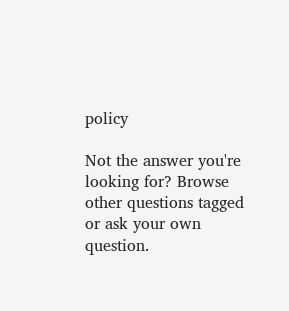policy

Not the answer you're looking for? Browse other questions tagged or ask your own question.